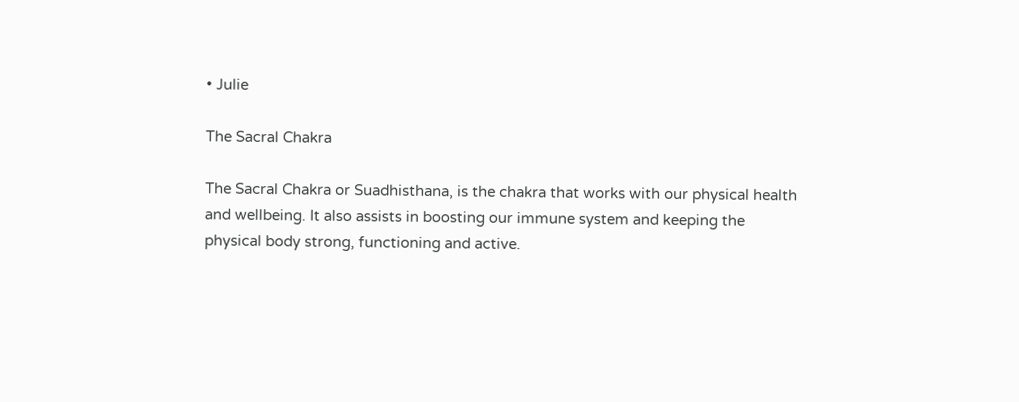• Julie

The Sacral Chakra

The Sacral Chakra or Suadhisthana, is the chakra that works with our physical health and wellbeing. It also assists in boosting our immune system and keeping the physical body strong, functioning and active.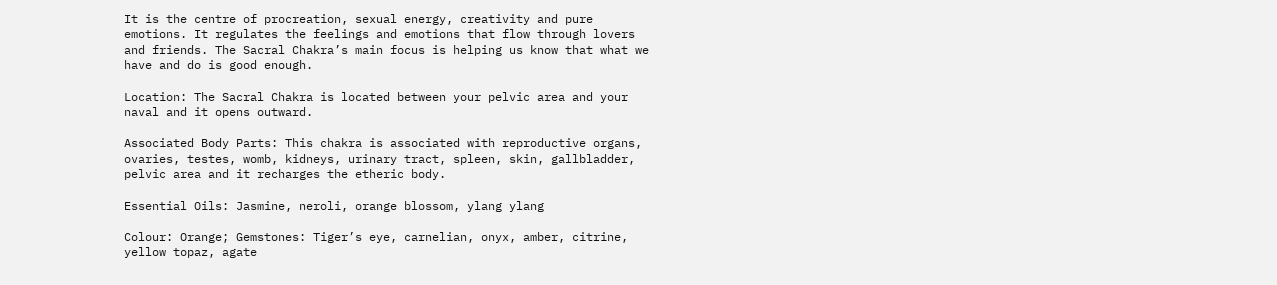It is the centre of procreation, sexual energy, creativity and pure emotions. It regulates the feelings and emotions that flow through lovers and friends. The Sacral Chakra’s main focus is helping us know that what we have and do is good enough.

Location: The Sacral Chakra is located between your pelvic area and your naval and it opens outward.

Associated Body Parts: This chakra is associated with reproductive organs, ovaries, testes, womb, kidneys, urinary tract, spleen, skin, gallbladder, pelvic area and it recharges the etheric body.

Essential Oils: Jasmine, neroli, orange blossom, ylang ylang

Colour: Orange; Gemstones: Tiger’s eye, carnelian, onyx, amber, citrine, yellow topaz, agate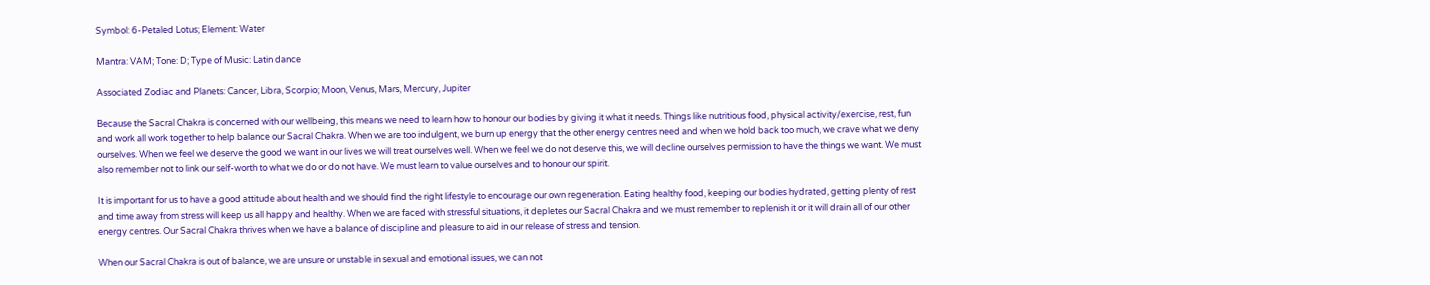Symbol: 6-Petaled Lotus; Element: Water

Mantra: VAM; Tone: D; Type of Music: Latin dance

Associated Zodiac and Planets: Cancer, Libra, Scorpio; Moon, Venus, Mars, Mercury, Jupiter

Because the Sacral Chakra is concerned with our wellbeing, this means we need to learn how to honour our bodies by giving it what it needs. Things like nutritious food, physical activity/exercise, rest, fun and work all work together to help balance our Sacral Chakra. When we are too indulgent, we burn up energy that the other energy centres need and when we hold back too much, we crave what we deny ourselves. When we feel we deserve the good we want in our lives we will treat ourselves well. When we feel we do not deserve this, we will decline ourselves permission to have the things we want. We must also remember not to link our self-worth to what we do or do not have. We must learn to value ourselves and to honour our spirit.

It is important for us to have a good attitude about health and we should find the right lifestyle to encourage our own regeneration. Eating healthy food, keeping our bodies hydrated, getting plenty of rest and time away from stress will keep us all happy and healthy. When we are faced with stressful situations, it depletes our Sacral Chakra and we must remember to replenish it or it will drain all of our other energy centres. Our Sacral Chakra thrives when we have a balance of discipline and pleasure to aid in our release of stress and tension.

When our Sacral Chakra is out of balance, we are unsure or unstable in sexual and emotional issues, we can not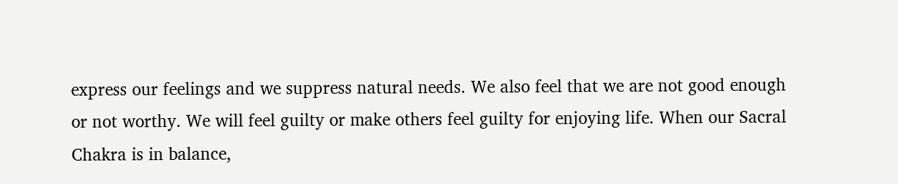express our feelings and we suppress natural needs. We also feel that we are not good enough or not worthy. We will feel guilty or make others feel guilty for enjoying life. When our Sacral Chakra is in balance,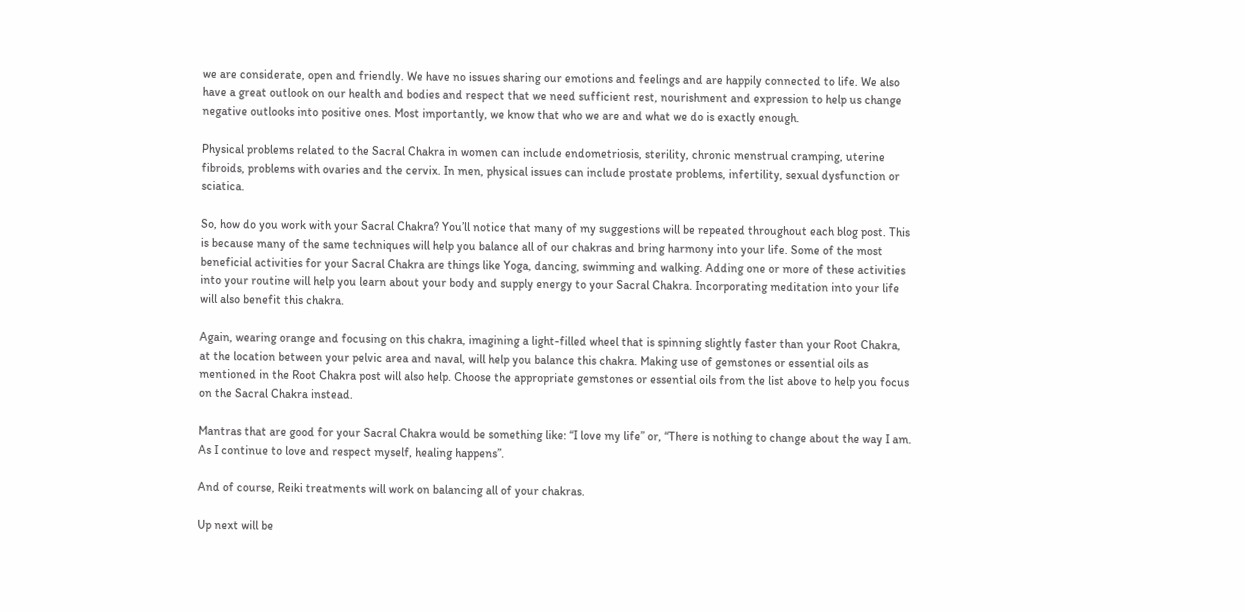we are considerate, open and friendly. We have no issues sharing our emotions and feelings and are happily connected to life. We also have a great outlook on our health and bodies and respect that we need sufficient rest, nourishment and expression to help us change negative outlooks into positive ones. Most importantly, we know that who we are and what we do is exactly enough.

Physical problems related to the Sacral Chakra in women can include endometriosis, sterility, chronic menstrual cramping, uterine fibroids, problems with ovaries and the cervix. In men, physical issues can include prostate problems, infertility, sexual dysfunction or sciatica.

So, how do you work with your Sacral Chakra? You’ll notice that many of my suggestions will be repeated throughout each blog post. This is because many of the same techniques will help you balance all of our chakras and bring harmony into your life. Some of the most beneficial activities for your Sacral Chakra are things like Yoga, dancing, swimming and walking. Adding one or more of these activities into your routine will help you learn about your body and supply energy to your Sacral Chakra. Incorporating meditation into your life will also benefit this chakra.

Again, wearing orange and focusing on this chakra, imagining a light-filled wheel that is spinning slightly faster than your Root Chakra, at the location between your pelvic area and naval, will help you balance this chakra. Making use of gemstones or essential oils as mentioned in the Root Chakra post will also help. Choose the appropriate gemstones or essential oils from the list above to help you focus on the Sacral Chakra instead.

Mantras that are good for your Sacral Chakra would be something like: “I love my life” or, “There is nothing to change about the way I am. As I continue to love and respect myself, healing happens”.

And of course, Reiki treatments will work on balancing all of your chakras.

Up next will be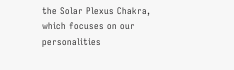the Solar Plexus Chakra, which focuses on our personalities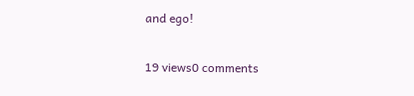and ego!

19 views0 comments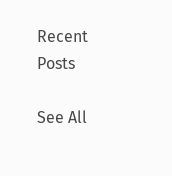Recent Posts

See All